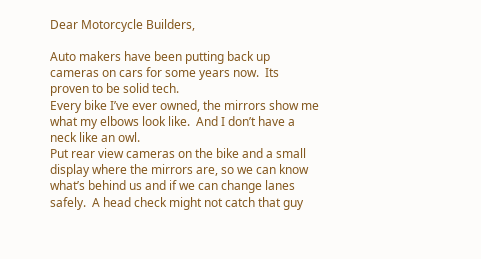Dear Motorcycle Builders,

Auto makers have been putting back up cameras on cars for some years now.  Its proven to be solid tech.
Every bike I’ve ever owned, the mirrors show me what my elbows look like.  And I don’t have a neck like an owl.
Put rear view cameras on the bike and a small display where the mirrors are, so we can know what’s behind us and if we can change lanes safely.  A head check might not catch that guy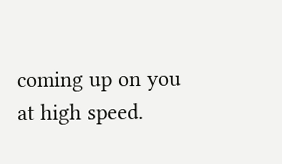coming up on you at high speed.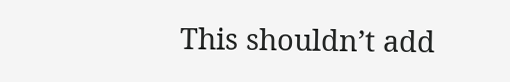This shouldn’t add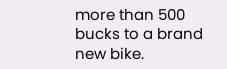more than 500 bucks to a brand new bike.